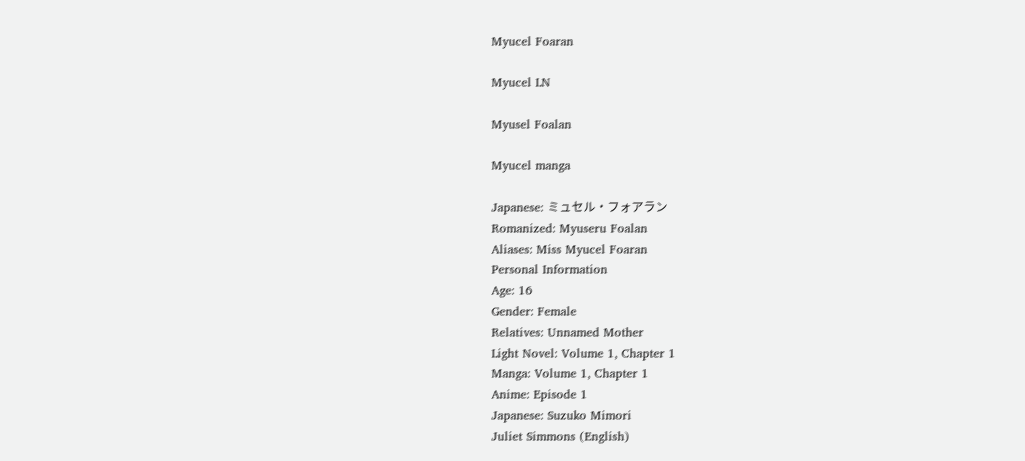Myucel Foaran

Myucel LN

Myusel Foalan

Myucel manga

Japanese: ミュセル・フォアラン
Romanized: Myuseru Foalan
Aliases: Miss Myucel Foaran
Personal Information
Age: 16
Gender: Female
Relatives: Unnamed Mother
Light Novel: Volume 1, Chapter 1
Manga: Volume 1, Chapter 1
Anime: Episode 1
Japanese: Suzuko Mimori
Juliet Simmons (English)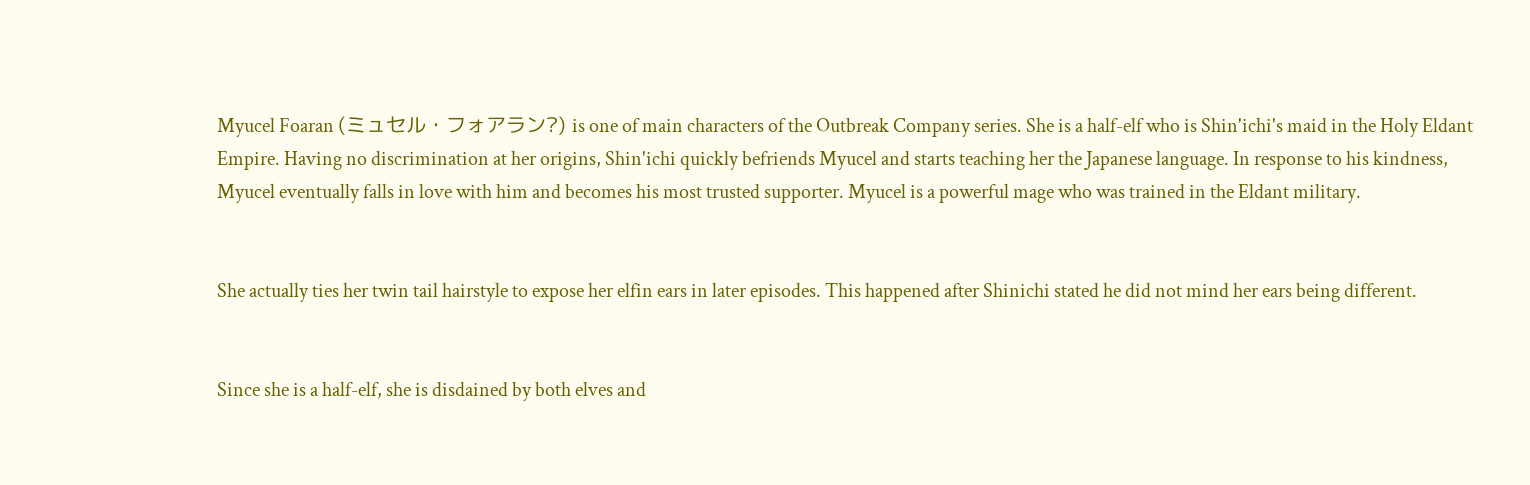Myucel Foaran (ミュセル・フォアラン?) is one of main characters of the Outbreak Company series. She is a half-elf who is Shin'ichi's maid in the Holy Eldant Empire. Having no discrimination at her origins, Shin'ichi quickly befriends Myucel and starts teaching her the Japanese language. In response to his kindness, Myucel eventually falls in love with him and becomes his most trusted supporter. Myucel is a powerful mage who was trained in the Eldant military.


She actually ties her twin tail hairstyle to expose her elfin ears in later episodes. This happened after Shinichi stated he did not mind her ears being different.


Since she is a half-elf, she is disdained by both elves and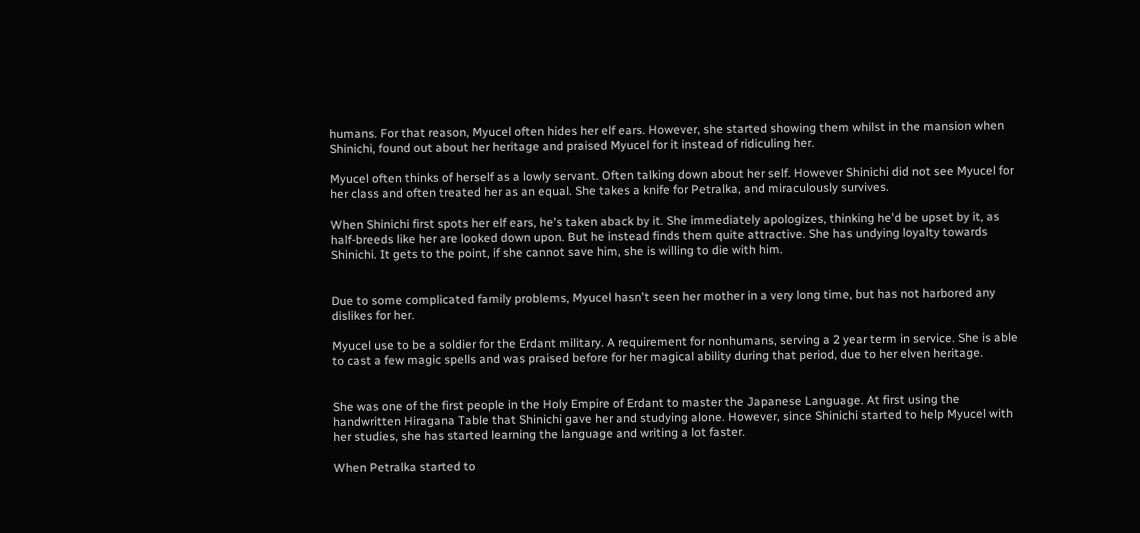humans. For that reason, Myucel often hides her elf ears. However, she started showing them whilst in the mansion when Shinichi, found out about her heritage and praised Myucel for it instead of ridiculing her.

Myucel often thinks of herself as a lowly servant. Often talking down about her self. However Shinichi did not see Myucel for her class and often treated her as an equal. She takes a knife for Petralka, and miraculously survives.

When Shinichi first spots her elf ears, he's taken aback by it. She immediately apologizes, thinking he'd be upset by it, as half-breeds like her are looked down upon. But he instead finds them quite attractive. She has undying loyalty towards Shinichi. It gets to the point, if she cannot save him, she is willing to die with him.


Due to some complicated family problems, Myucel hasn't seen her mother in a very long time, but has not harbored any dislikes for her.

Myucel use to be a soldier for the Erdant military. A requirement for nonhumans, serving a 2 year term in service. She is able to cast a few magic spells and was praised before for her magical ability during that period, due to her elven heritage.


She was one of the first people in the Holy Empire of Erdant to master the Japanese Language. At first using the handwritten Hiragana Table that Shinichi gave her and studying alone. However, since Shinichi started to help Myucel with her studies, she has started learning the language and writing a lot faster.

When Petralka started to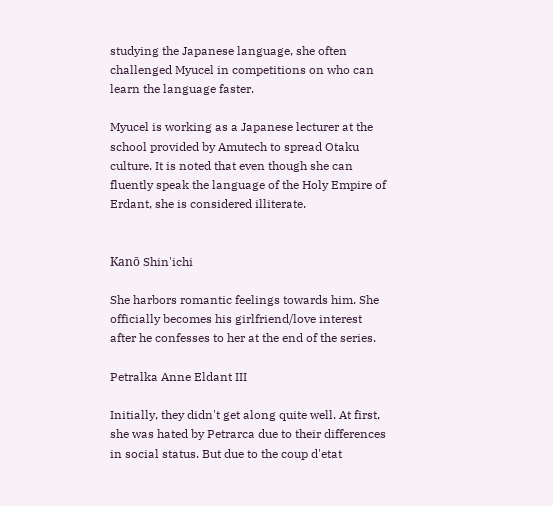studying the Japanese language, she often challenged Myucel in competitions on who can learn the language faster.

Myucel is working as a Japanese lecturer at the school provided by Amutech to spread Otaku culture. It is noted that even though she can fluently speak the language of the Holy Empire of Erdant, she is considered illiterate.


Kanō Shin'ichi

She harbors romantic feelings towards him. She officially becomes his girlfriend/love interest after he confesses to her at the end of the series.

Petralka Anne Eldant III

Initially, they didn't get along quite well. At first, she was hated by Petrarca due to their differences in social status. But due to the coup d'etat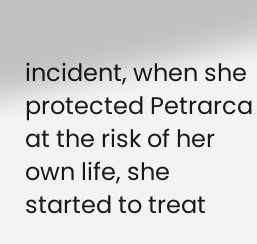incident, when she protected Petrarca at the risk of her own life, she started to treat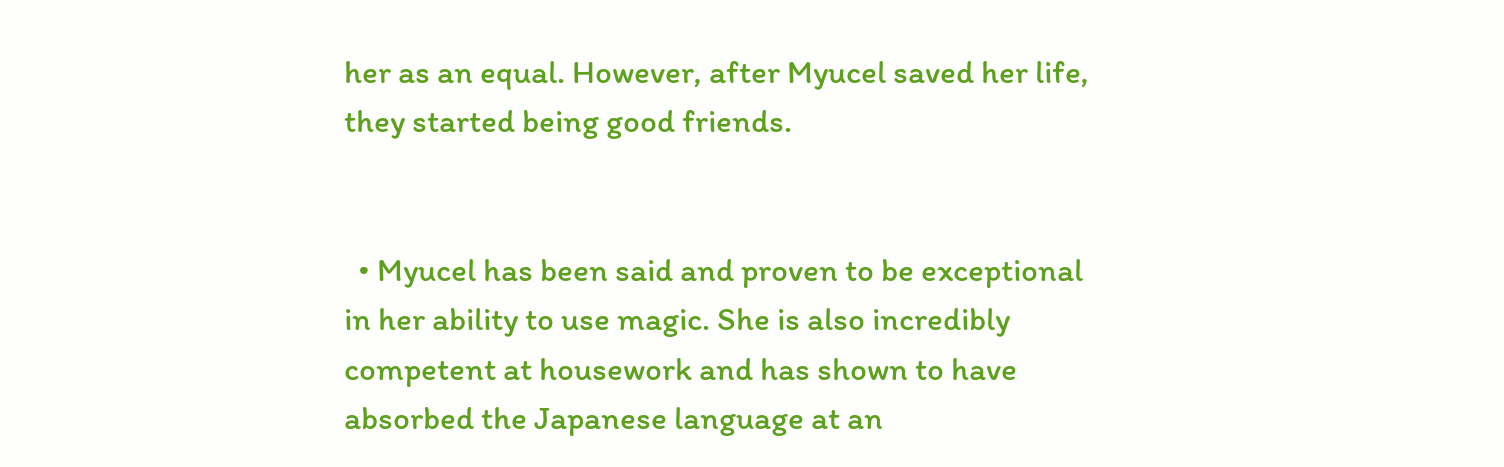her as an equal. However, after Myucel saved her life, they started being good friends.


  • Myucel has been said and proven to be exceptional in her ability to use magic. She is also incredibly competent at housework and has shown to have absorbed the Japanese language at an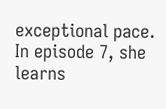exceptional pace. In episode 7, she learns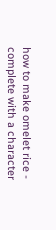how to make omelet rice - complete with a character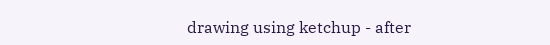drawing using ketchup - after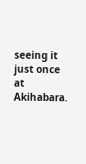seeing it just once at Akihabara.